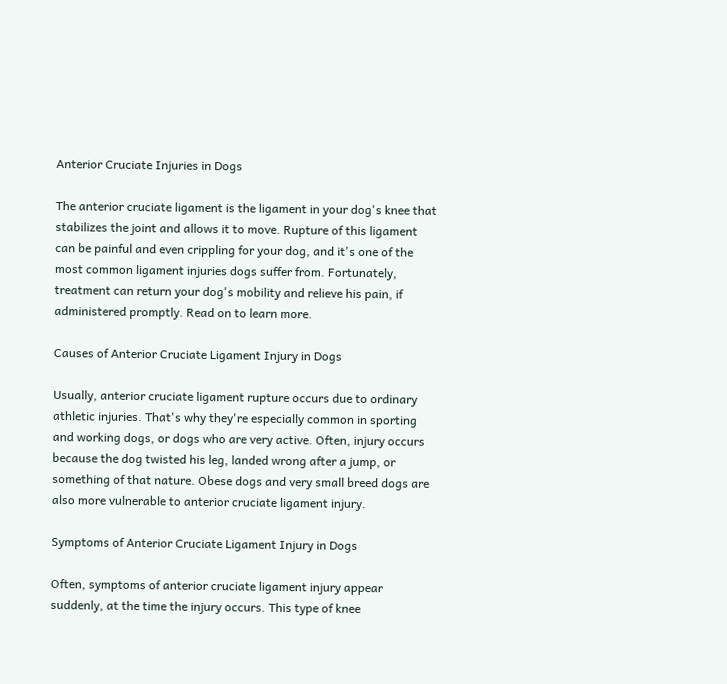Anterior Cruciate Injuries in Dogs

The anterior cruciate ligament is the ligament in your dog's knee that stabilizes the joint and allows it to move. Rupture of this ligament can be painful and even crippling for your dog, and it's one of the most common ligament injuries dogs suffer from. Fortunately, treatment can return your dog's mobility and relieve his pain, if administered promptly. Read on to learn more.

Causes of Anterior Cruciate Ligament Injury in Dogs

Usually, anterior cruciate ligament rupture occurs due to ordinary athletic injuries. That's why they're especially common in sporting and working dogs, or dogs who are very active. Often, injury occurs because the dog twisted his leg, landed wrong after a jump, or something of that nature. Obese dogs and very small breed dogs are also more vulnerable to anterior cruciate ligament injury.

Symptoms of Anterior Cruciate Ligament Injury in Dogs

Often, symptoms of anterior cruciate ligament injury appear suddenly, at the time the injury occurs. This type of knee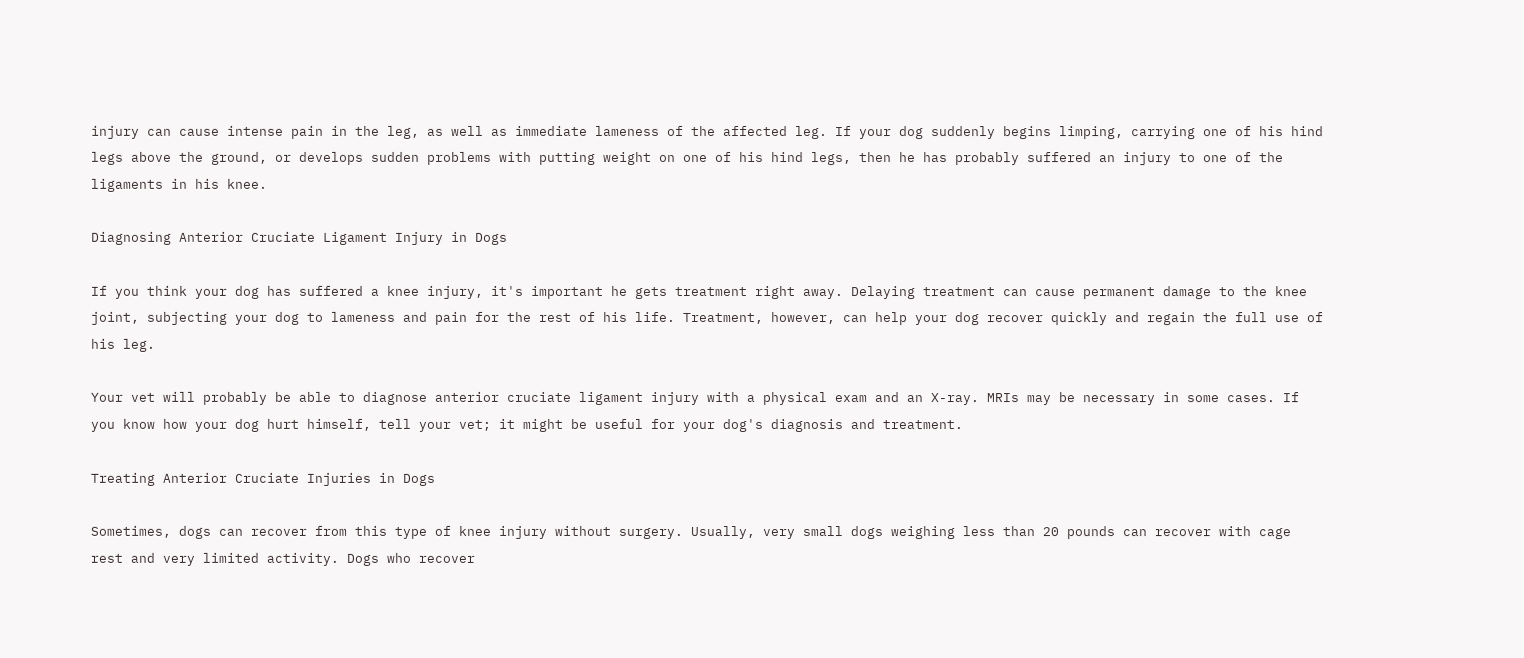injury can cause intense pain in the leg, as well as immediate lameness of the affected leg. If your dog suddenly begins limping, carrying one of his hind legs above the ground, or develops sudden problems with putting weight on one of his hind legs, then he has probably suffered an injury to one of the ligaments in his knee.

Diagnosing Anterior Cruciate Ligament Injury in Dogs

If you think your dog has suffered a knee injury, it's important he gets treatment right away. Delaying treatment can cause permanent damage to the knee joint, subjecting your dog to lameness and pain for the rest of his life. Treatment, however, can help your dog recover quickly and regain the full use of his leg.

Your vet will probably be able to diagnose anterior cruciate ligament injury with a physical exam and an X-ray. MRIs may be necessary in some cases. If you know how your dog hurt himself, tell your vet; it might be useful for your dog's diagnosis and treatment.

Treating Anterior Cruciate Injuries in Dogs

Sometimes, dogs can recover from this type of knee injury without surgery. Usually, very small dogs weighing less than 20 pounds can recover with cage rest and very limited activity. Dogs who recover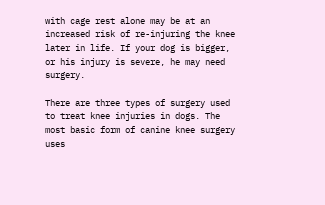with cage rest alone may be at an increased risk of re-injuring the knee later in life. If your dog is bigger, or his injury is severe, he may need surgery.

There are three types of surgery used to treat knee injuries in dogs. The most basic form of canine knee surgery uses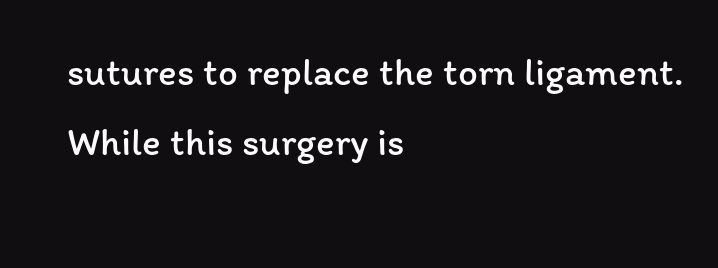sutures to replace the torn ligament. While this surgery is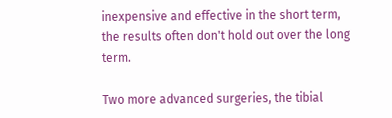inexpensive and effective in the short term, the results often don't hold out over the long term.

Two more advanced surgeries, the tibial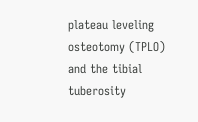plateau leveling osteotomy (TPLO) and the tibial tuberosity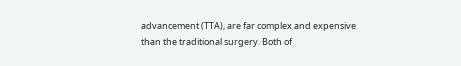advancement (TTA), are far complex and expensive than the traditional surgery. Both of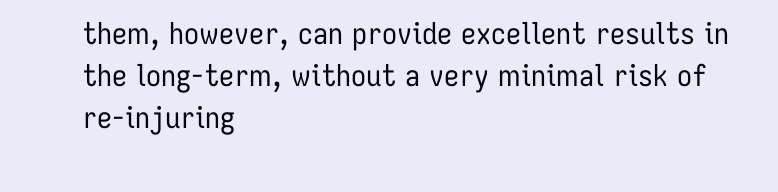them, however, can provide excellent results in the long-term, without a very minimal risk of re-injuring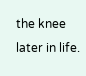the knee later in life.